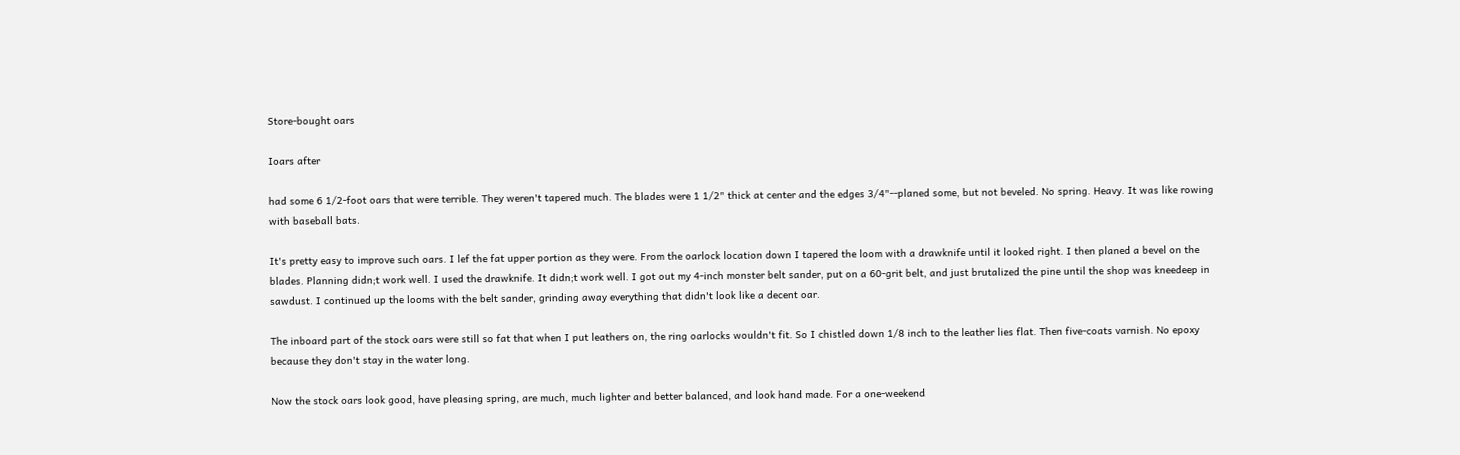Store-bought oars

Ioars after

had some 6 1/2-foot oars that were terrible. They weren't tapered much. The blades were 1 1/2" thick at center and the edges 3/4"--planed some, but not beveled. No spring. Heavy. It was like rowing with baseball bats.

It's pretty easy to improve such oars. I lef the fat upper portion as they were. From the oarlock location down I tapered the loom with a drawknife until it looked right. I then planed a bevel on the blades. Planning didn;t work well. I used the drawknife. It didn;t work well. I got out my 4-inch monster belt sander, put on a 60-grit belt, and just brutalized the pine until the shop was kneedeep in sawdust. I continued up the looms with the belt sander, grinding away everything that didn't look like a decent oar.

The inboard part of the stock oars were still so fat that when I put leathers on, the ring oarlocks wouldn't fit. So I chistled down 1/8 inch to the leather lies flat. Then five-coats varnish. No epoxy because they don't stay in the water long.

Now the stock oars look good, have pleasing spring, are much, much lighter and better balanced, and look hand made. For a one-weekend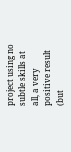project using no subtle skills at all, a very positive result (but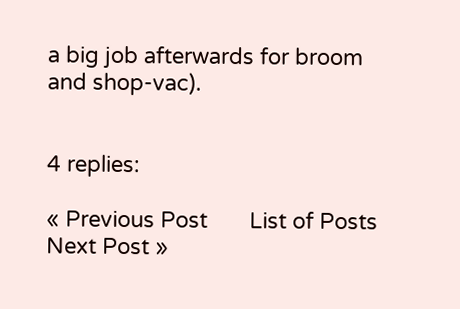a big job afterwards for broom and shop-vac).


4 replies:

« Previous Post       List of Posts       Next Post »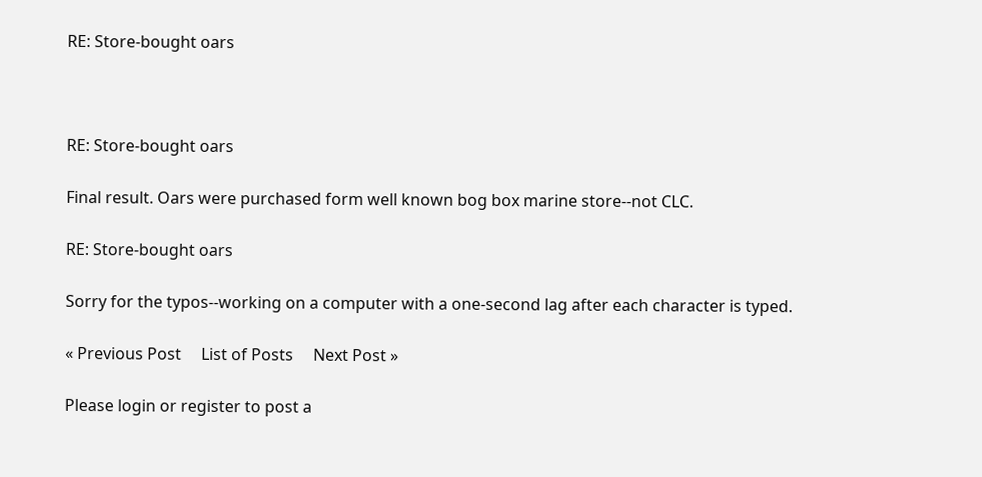RE: Store-bought oars



RE: Store-bought oars

Final result. Oars were purchased form well known bog box marine store--not CLC.

RE: Store-bought oars

Sorry for the typos--working on a computer with a one-second lag after each character is typed.

« Previous Post     List of Posts     Next Post »

Please login or register to post a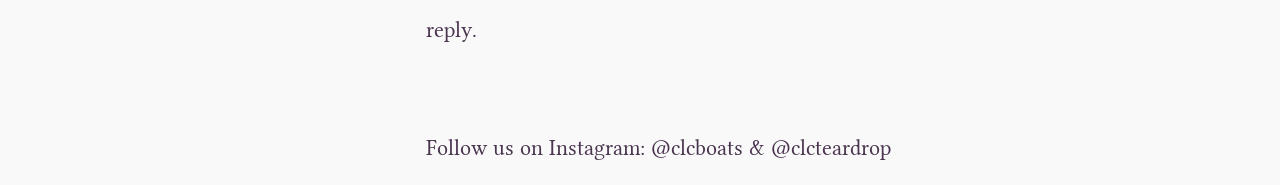reply.


Follow us on Instagram: @clcboats & @clcteardrop